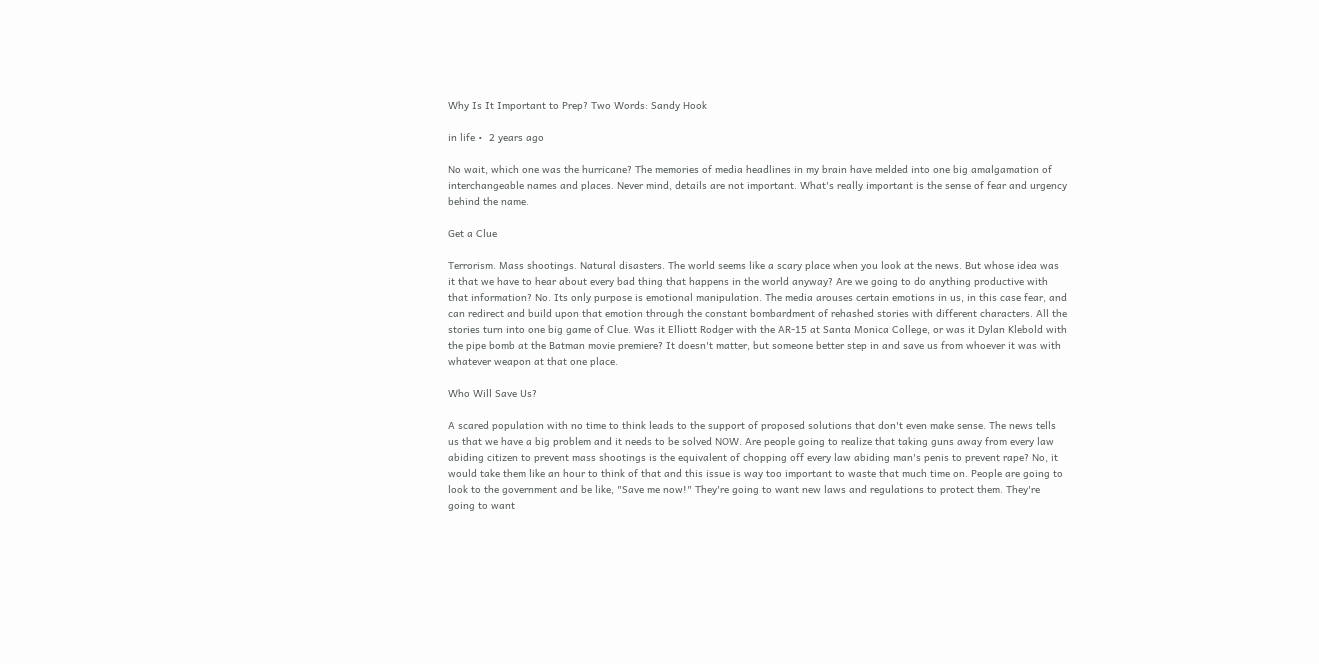Why Is It Important to Prep? Two Words: Sandy Hook

in life •  2 years ago

No wait, which one was the hurricane? The memories of media headlines in my brain have melded into one big amalgamation of interchangeable names and places. Never mind, details are not important. What's really important is the sense of fear and urgency behind the name.

Get a Clue

Terrorism. Mass shootings. Natural disasters. The world seems like a scary place when you look at the news. But whose idea was it that we have to hear about every bad thing that happens in the world anyway? Are we going to do anything productive with that information? No. Its only purpose is emotional manipulation. The media arouses certain emotions in us, in this case fear, and can redirect and build upon that emotion through the constant bombardment of rehashed stories with different characters. All the stories turn into one big game of Clue. Was it Elliott Rodger with the AR-15 at Santa Monica College, or was it Dylan Klebold with the pipe bomb at the Batman movie premiere? It doesn't matter, but someone better step in and save us from whoever it was with whatever weapon at that one place.

Who Will Save Us?

A scared population with no time to think leads to the support of proposed solutions that don't even make sense. The news tells us that we have a big problem and it needs to be solved NOW. Are people going to realize that taking guns away from every law abiding citizen to prevent mass shootings is the equivalent of chopping off every law abiding man's penis to prevent rape? No, it would take them like an hour to think of that and this issue is way too important to waste that much time on. People are going to look to the government and be like, "Save me now!" They're going to want new laws and regulations to protect them. They're going to want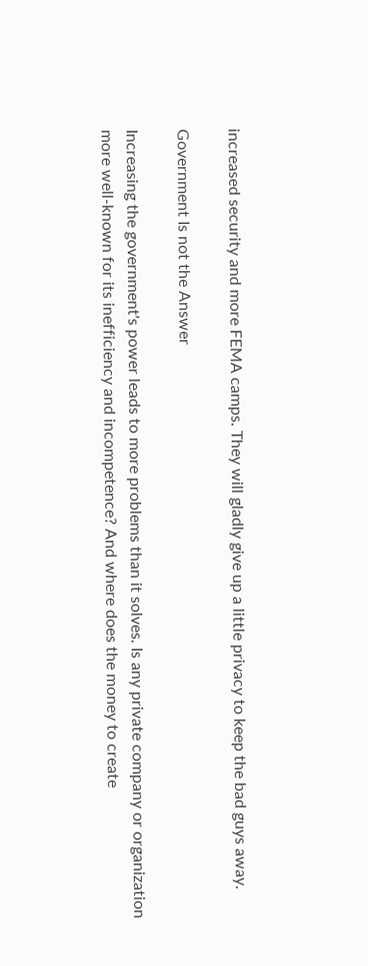increased security and more FEMA camps. They will gladly give up a little privacy to keep the bad guys away.

Government Is not the Answer

Increasing the government's power leads to more problems than it solves. Is any private company or organization more well-known for its inefficiency and incompetence? And where does the money to create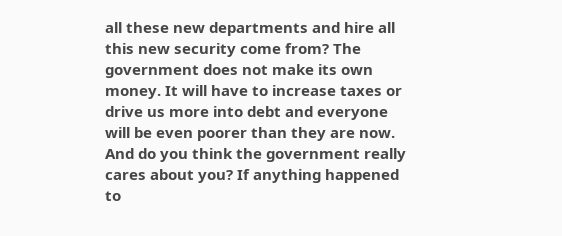all these new departments and hire all this new security come from? The government does not make its own money. It will have to increase taxes or drive us more into debt and everyone will be even poorer than they are now. And do you think the government really cares about you? If anything happened to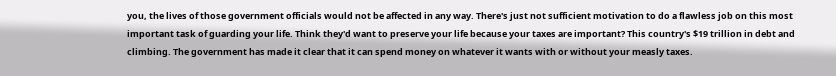you, the lives of those government officials would not be affected in any way. There's just not sufficient motivation to do a flawless job on this most important task of guarding your life. Think they'd want to preserve your life because your taxes are important? This country's $19 trillion in debt and climbing. The government has made it clear that it can spend money on whatever it wants with or without your measly taxes.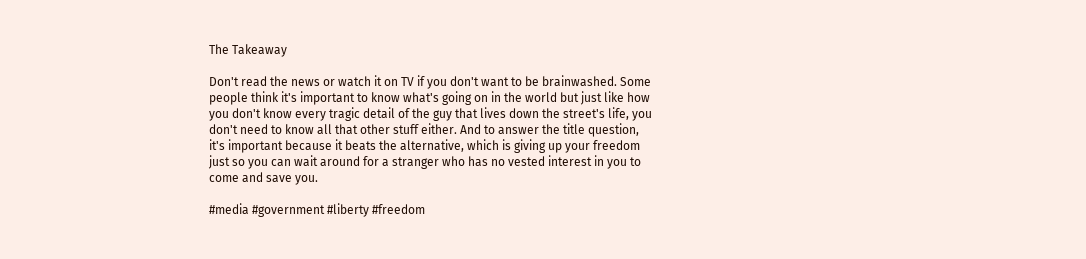The Takeaway

Don't read the news or watch it on TV if you don't want to be brainwashed. Some people think it's important to know what's going on in the world but just like how you don't know every tragic detail of the guy that lives down the street's life, you don't need to know all that other stuff either. And to answer the title question, it's important because it beats the alternative, which is giving up your freedom just so you can wait around for a stranger who has no vested interest in you to come and save you.

#media #government #liberty #freedom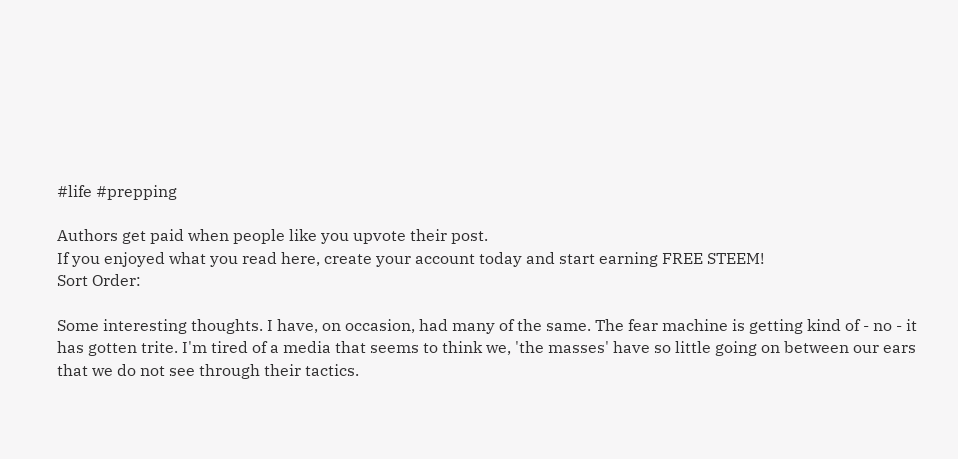#life #prepping

Authors get paid when people like you upvote their post.
If you enjoyed what you read here, create your account today and start earning FREE STEEM!
Sort Order:

Some interesting thoughts. I have, on occasion, had many of the same. The fear machine is getting kind of - no - it has gotten trite. I'm tired of a media that seems to think we, 'the masses' have so little going on between our ears that we do not see through their tactics.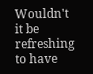Wouldn't it be refreshing to have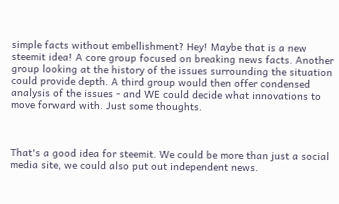simple facts without embellishment? Hey! Maybe that is a new steemit idea! A core group focused on breaking news facts. Another group looking at the history of the issues surrounding the situation could provide depth. A third group would then offer condensed analysis of the issues - and WE could decide what innovations to move forward with. Just some thoughts.



That's a good idea for steemit. We could be more than just a social media site, we could also put out independent news.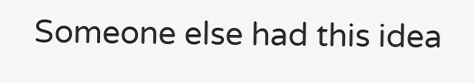Someone else had this idea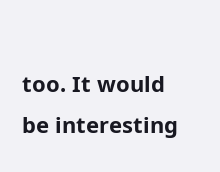too. It would be interesting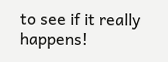to see if it really happens!